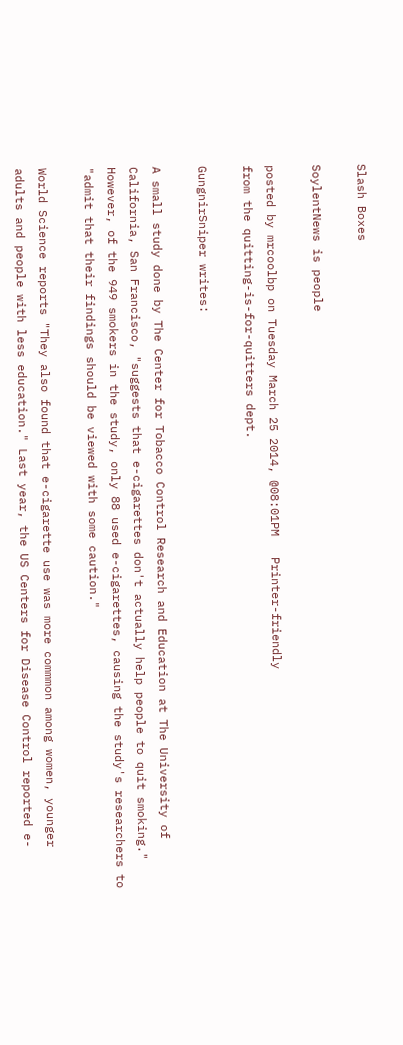Slash Boxes

SoylentNews is people

posted by mrcoolbp on Tuesday March 25 2014, @08:01PM   Printer-friendly
from the quitting-is-for-quitters dept.

GungnirSniper writes:

A small study done by The Center for Tobacco Control Research and Education at The University of California, San Francisco, "suggests that e-cigarettes don't actually help people to quit smoking." However, of the 949 smokers in the study, only 88 used e-cigarettes, causing the study's researchers to "admit that their findings should be viewed with some caution."

World Science reports "They also found that e-cigarette use was more commmon among women, younger adults and people with less education." Last year, the US Centers for Disease Control reported e-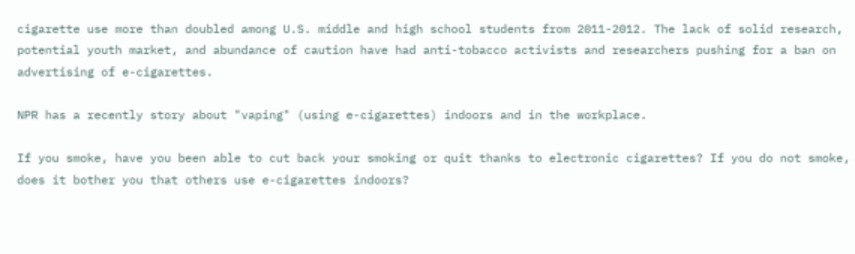cigarette use more than doubled among U.S. middle and high school students from 2011-2012. The lack of solid research, potential youth market, and abundance of caution have had anti-tobacco activists and researchers pushing for a ban on advertising of e-cigarettes.

NPR has a recently story about "vaping" (using e-cigarettes) indoors and in the workplace.

If you smoke, have you been able to cut back your smoking or quit thanks to electronic cigarettes? If you do not smoke, does it bother you that others use e-cigarettes indoors?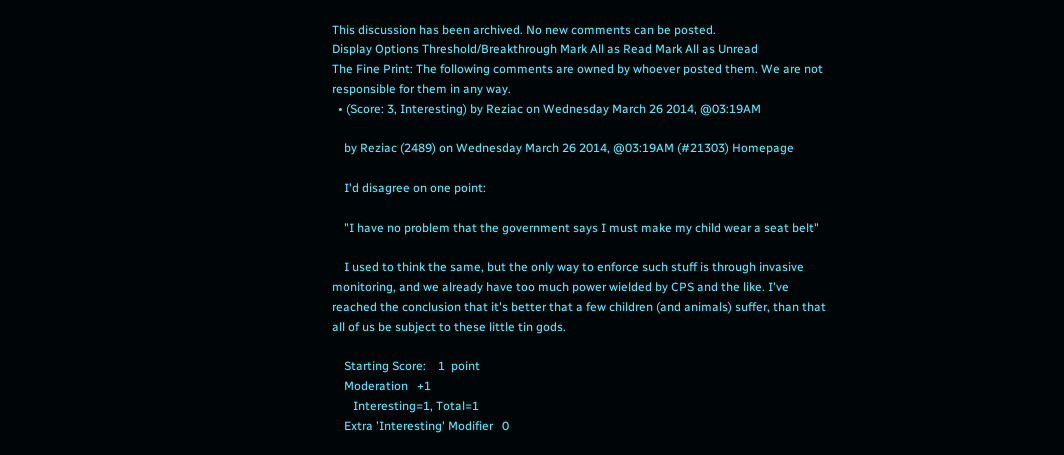This discussion has been archived. No new comments can be posted.
Display Options Threshold/Breakthrough Mark All as Read Mark All as Unread
The Fine Print: The following comments are owned by whoever posted them. We are not responsible for them in any way.
  • (Score: 3, Interesting) by Reziac on Wednesday March 26 2014, @03:19AM

    by Reziac (2489) on Wednesday March 26 2014, @03:19AM (#21303) Homepage

    I'd disagree on one point:

    "I have no problem that the government says I must make my child wear a seat belt"

    I used to think the same, but the only way to enforce such stuff is through invasive monitoring, and we already have too much power wielded by CPS and the like. I've reached the conclusion that it's better that a few children (and animals) suffer, than that all of us be subject to these little tin gods.

    Starting Score:    1  point
    Moderation   +1
       Interesting=1, Total=1
    Extra 'Interesting' Modifier   0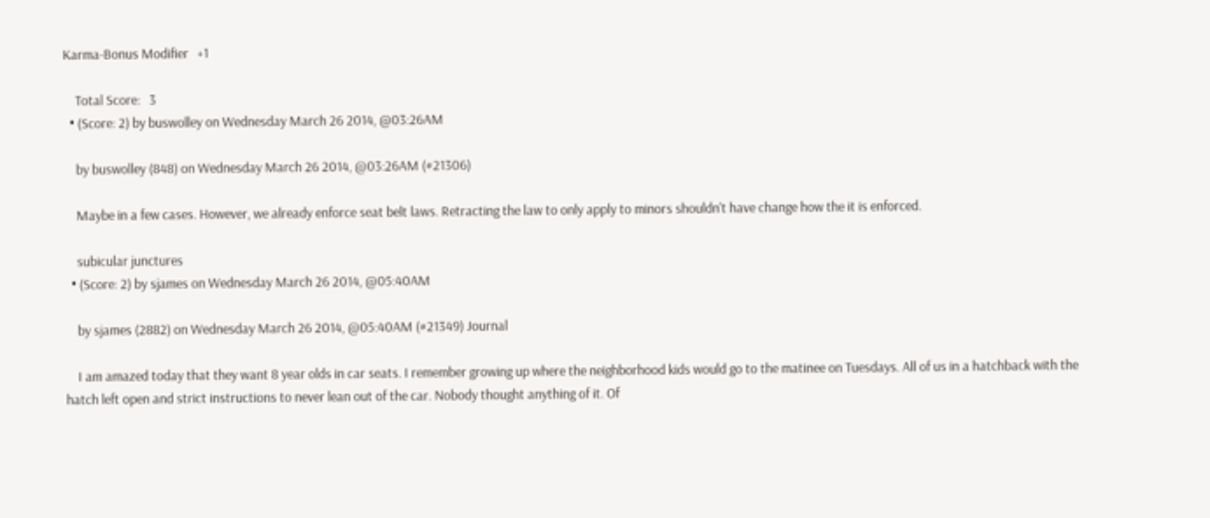Karma-Bonus Modifier   +1

    Total Score:   3
  • (Score: 2) by buswolley on Wednesday March 26 2014, @03:26AM

    by buswolley (848) on Wednesday March 26 2014, @03:26AM (#21306)

    Maybe in a few cases. However, we already enforce seat belt laws. Retracting the law to only apply to minors shouldn't have change how the it is enforced.

    subicular junctures
  • (Score: 2) by sjames on Wednesday March 26 2014, @05:40AM

    by sjames (2882) on Wednesday March 26 2014, @05:40AM (#21349) Journal

    I am amazed today that they want 8 year olds in car seats. I remember growing up where the neighborhood kids would go to the matinee on Tuesdays. All of us in a hatchback with the hatch left open and strict instructions to never lean out of the car. Nobody thought anything of it. Of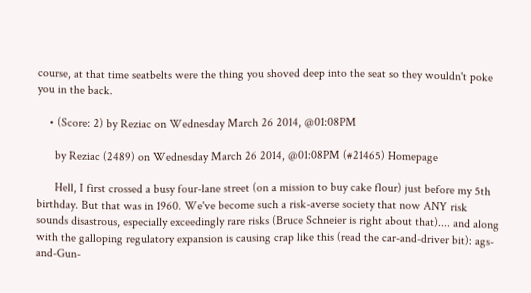course, at that time seatbelts were the thing you shoved deep into the seat so they wouldn't poke you in the back.

    • (Score: 2) by Reziac on Wednesday March 26 2014, @01:08PM

      by Reziac (2489) on Wednesday March 26 2014, @01:08PM (#21465) Homepage

      Hell, I first crossed a busy four-lane street (on a mission to buy cake flour) just before my 5th birthday. But that was in 1960. We've become such a risk-averse society that now ANY risk sounds disastrous, especially exceedingly rare risks (Bruce Schneier is right about that).... and along with the galloping regulatory expansion is causing crap like this (read the car-and-driver bit): ags-and-Gun-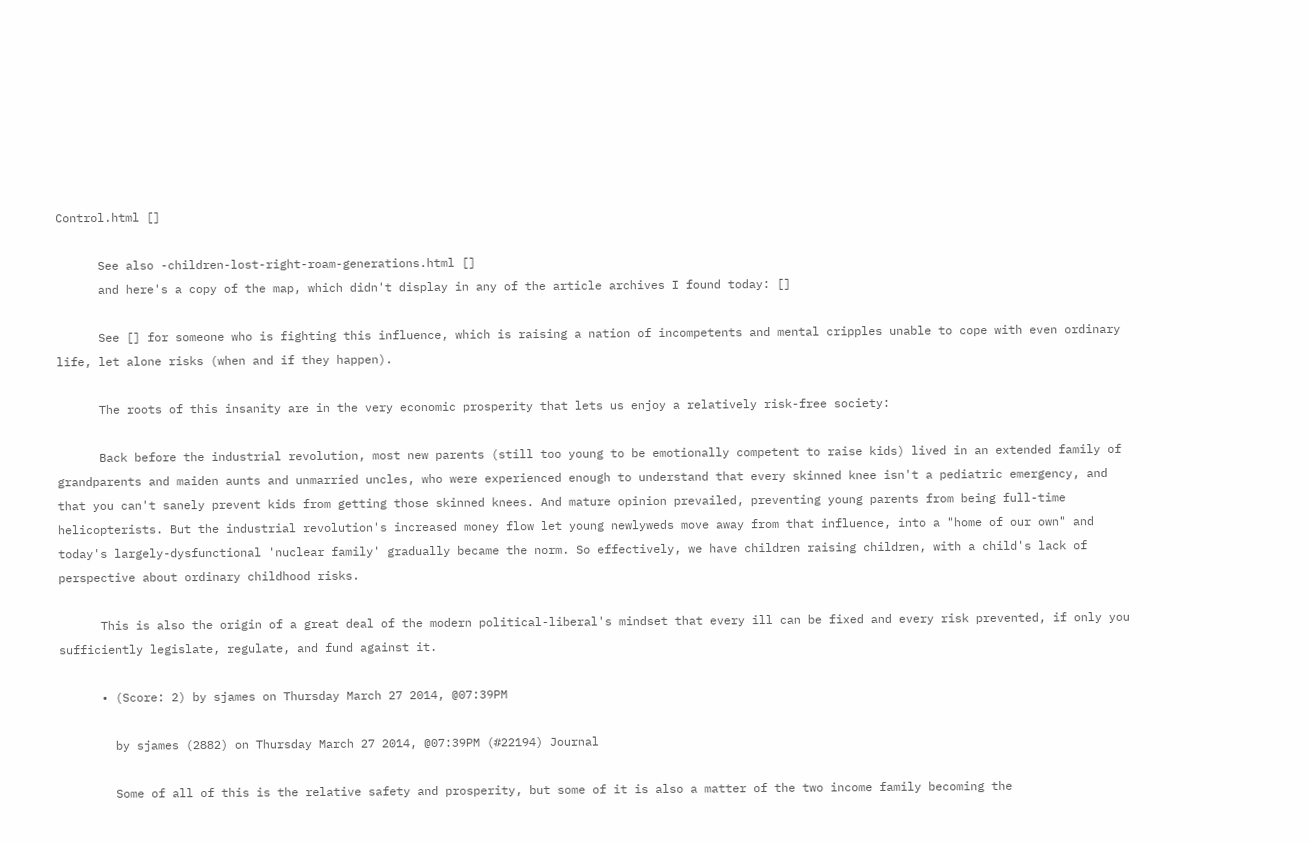Control.html []

      See also -children-lost-right-roam-generations.html []
      and here's a copy of the map, which didn't display in any of the article archives I found today: []

      See [] for someone who is fighting this influence, which is raising a nation of incompetents and mental cripples unable to cope with even ordinary life, let alone risks (when and if they happen).

      The roots of this insanity are in the very economic prosperity that lets us enjoy a relatively risk-free society:

      Back before the industrial revolution, most new parents (still too young to be emotionally competent to raise kids) lived in an extended family of grandparents and maiden aunts and unmarried uncles, who were experienced enough to understand that every skinned knee isn't a pediatric emergency, and that you can't sanely prevent kids from getting those skinned knees. And mature opinion prevailed, preventing young parents from being full-time helicopterists. But the industrial revolution's increased money flow let young newlyweds move away from that influence, into a "home of our own" and today's largely-dysfunctional 'nuclear family' gradually became the norm. So effectively, we have children raising children, with a child's lack of perspective about ordinary childhood risks.

      This is also the origin of a great deal of the modern political-liberal's mindset that every ill can be fixed and every risk prevented, if only you sufficiently legislate, regulate, and fund against it.

      • (Score: 2) by sjames on Thursday March 27 2014, @07:39PM

        by sjames (2882) on Thursday March 27 2014, @07:39PM (#22194) Journal

        Some of all of this is the relative safety and prosperity, but some of it is also a matter of the two income family becoming the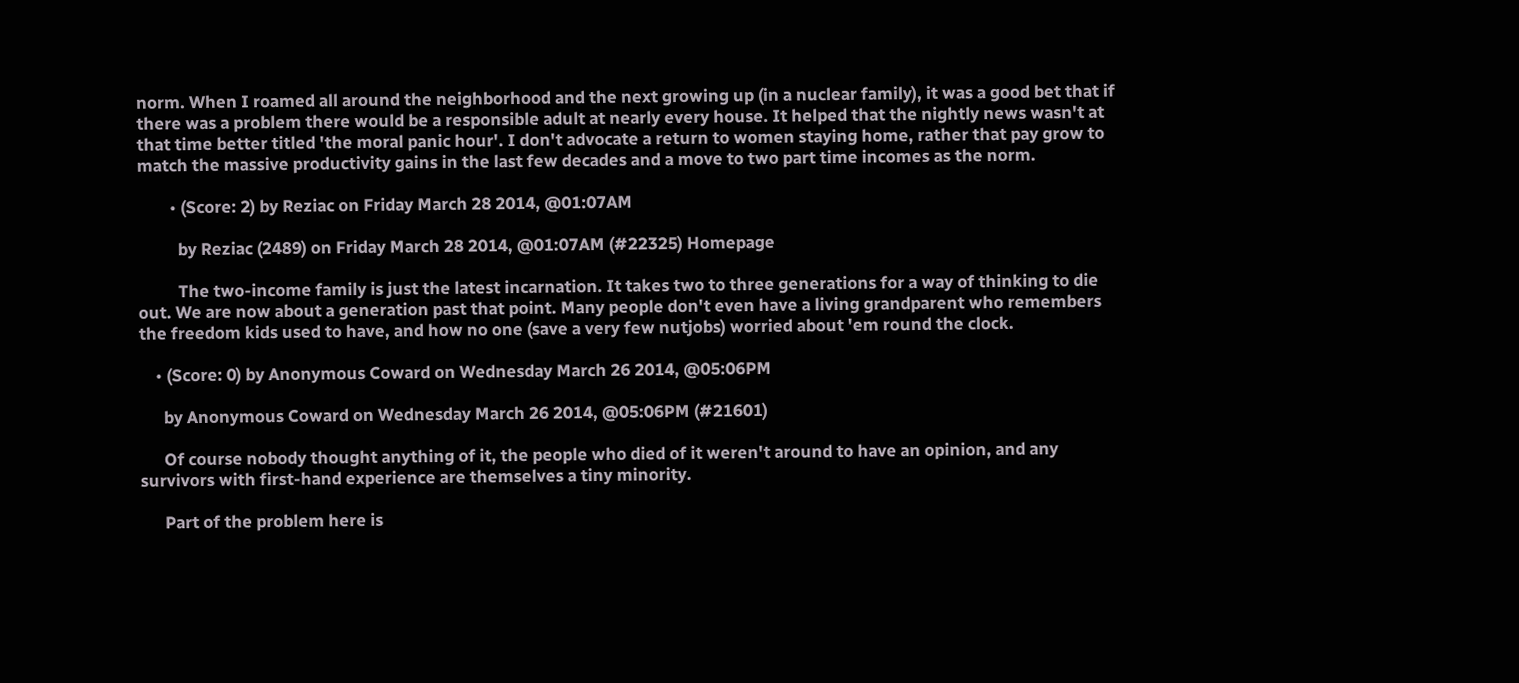norm. When I roamed all around the neighborhood and the next growing up (in a nuclear family), it was a good bet that if there was a problem there would be a responsible adult at nearly every house. It helped that the nightly news wasn't at that time better titled 'the moral panic hour'. I don't advocate a return to women staying home, rather that pay grow to match the massive productivity gains in the last few decades and a move to two part time incomes as the norm.

        • (Score: 2) by Reziac on Friday March 28 2014, @01:07AM

          by Reziac (2489) on Friday March 28 2014, @01:07AM (#22325) Homepage

          The two-income family is just the latest incarnation. It takes two to three generations for a way of thinking to die out. We are now about a generation past that point. Many people don't even have a living grandparent who remembers the freedom kids used to have, and how no one (save a very few nutjobs) worried about 'em round the clock.

    • (Score: 0) by Anonymous Coward on Wednesday March 26 2014, @05:06PM

      by Anonymous Coward on Wednesday March 26 2014, @05:06PM (#21601)

      Of course nobody thought anything of it, the people who died of it weren't around to have an opinion, and any survivors with first-hand experience are themselves a tiny minority.

      Part of the problem here is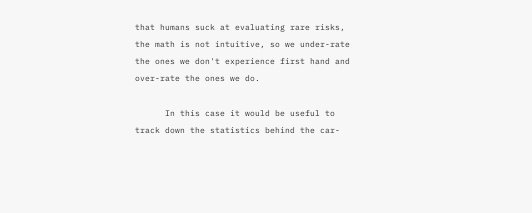that humans suck at evaluating rare risks, the math is not intuitive, so we under-rate the ones we don't experience first hand and over-rate the ones we do.

      In this case it would be useful to track down the statistics behind the car-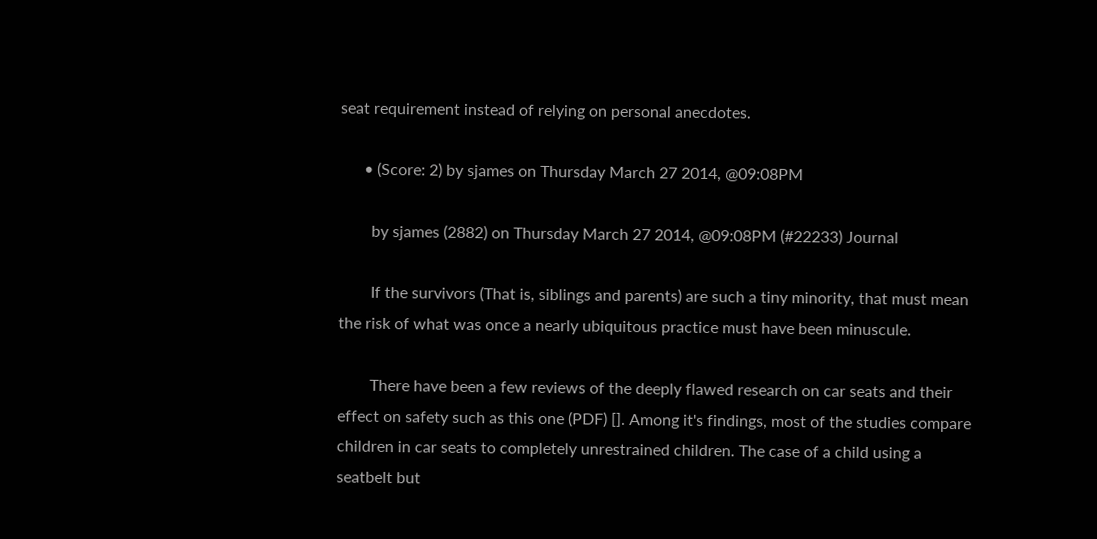seat requirement instead of relying on personal anecdotes.

      • (Score: 2) by sjames on Thursday March 27 2014, @09:08PM

        by sjames (2882) on Thursday March 27 2014, @09:08PM (#22233) Journal

        If the survivors (That is, siblings and parents) are such a tiny minority, that must mean the risk of what was once a nearly ubiquitous practice must have been minuscule.

        There have been a few reviews of the deeply flawed research on car seats and their effect on safety such as this one (PDF) []. Among it's findings, most of the studies compare children in car seats to completely unrestrained children. The case of a child using a seatbelt but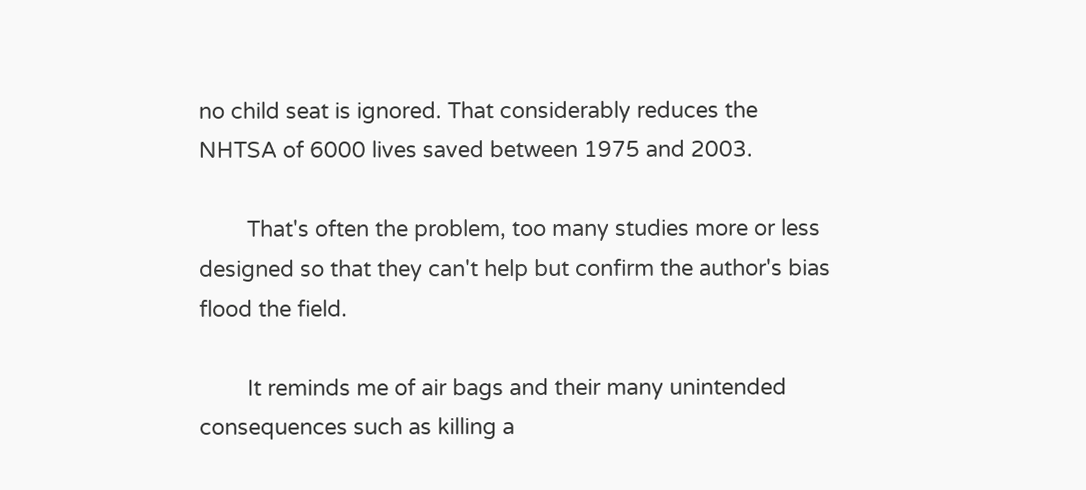no child seat is ignored. That considerably reduces the NHTSA of 6000 lives saved between 1975 and 2003.

        That's often the problem, too many studies more or less designed so that they can't help but confirm the author's bias flood the field.

        It reminds me of air bags and their many unintended consequences such as killing a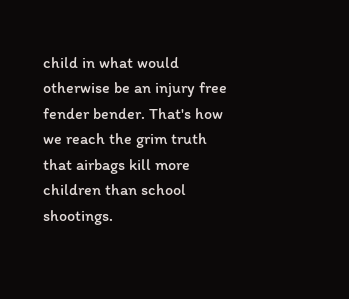child in what would otherwise be an injury free fender bender. That's how we reach the grim truth that airbags kill more children than school shootings.